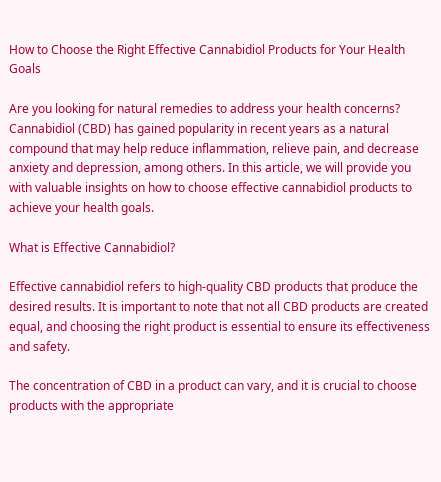How to Choose the Right Effective Cannabidiol Products for Your Health Goals

Are you looking for natural remedies to address your health concerns? Cannabidiol (CBD) has gained popularity in recent years as a natural compound that may help reduce inflammation, relieve pain, and decrease anxiety and depression, among others. In this article, we will provide you with valuable insights on how to choose effective cannabidiol products to achieve your health goals.

What is Effective Cannabidiol?

Effective cannabidiol refers to high-quality CBD products that produce the desired results. It is important to note that not all CBD products are created equal, and choosing the right product is essential to ensure its effectiveness and safety.

The concentration of CBD in a product can vary, and it is crucial to choose products with the appropriate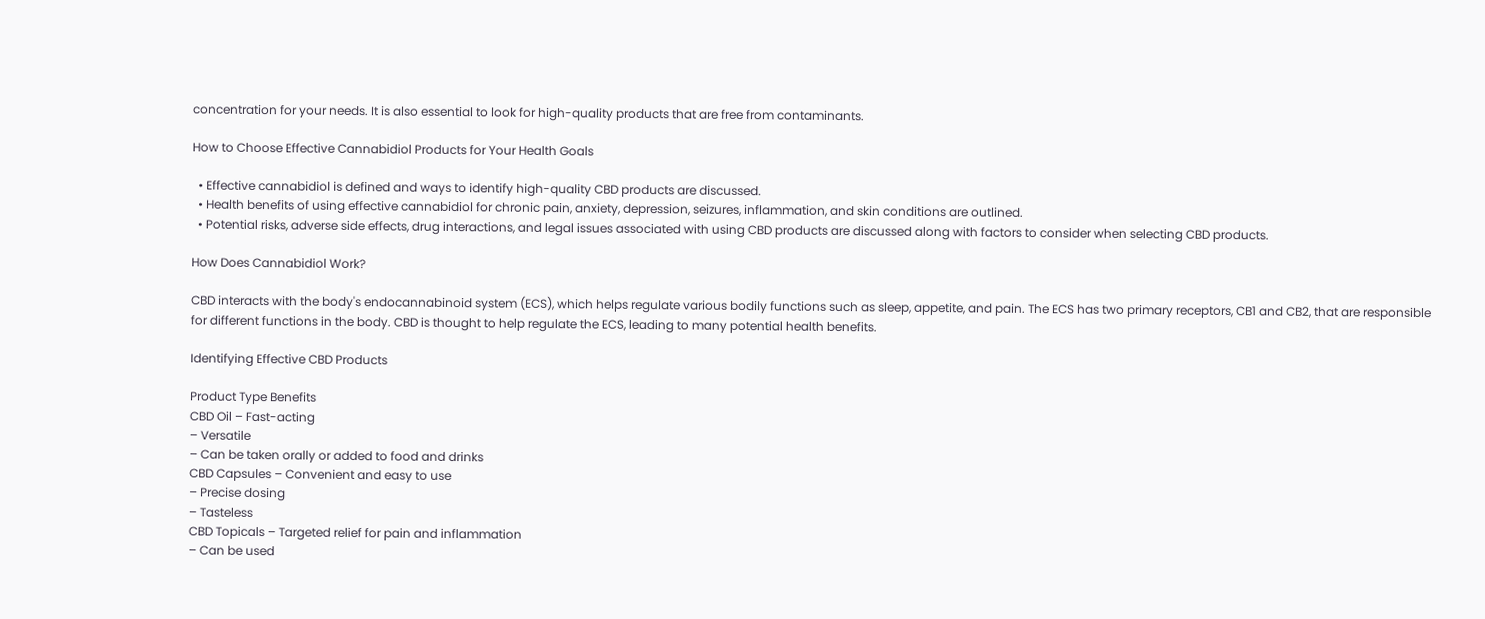concentration for your needs. It is also essential to look for high-quality products that are free from contaminants.

How to Choose Effective Cannabidiol Products for Your Health Goals

  • Effective cannabidiol is defined and ways to identify high-quality CBD products are discussed.
  • Health benefits of using effective cannabidiol for chronic pain, anxiety, depression, seizures, inflammation, and skin conditions are outlined.
  • Potential risks, adverse side effects, drug interactions, and legal issues associated with using CBD products are discussed along with factors to consider when selecting CBD products.

How Does Cannabidiol Work?

CBD interacts with the body's endocannabinoid system (ECS), which helps regulate various bodily functions such as sleep, appetite, and pain. The ECS has two primary receptors, CB1 and CB2, that are responsible for different functions in the body. CBD is thought to help regulate the ECS, leading to many potential health benefits.

Identifying Effective CBD Products

Product Type Benefits
CBD Oil – Fast-acting
– Versatile
– Can be taken orally or added to food and drinks
CBD Capsules – Convenient and easy to use
– Precise dosing
– Tasteless
CBD Topicals – Targeted relief for pain and inflammation
– Can be used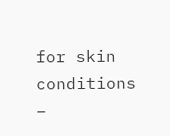for skin conditions
–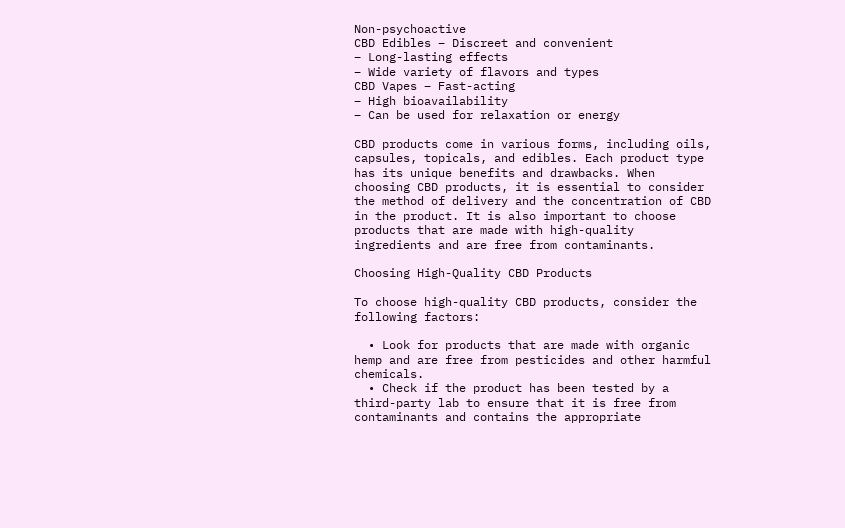Non-psychoactive
CBD Edibles – Discreet and convenient
– Long-lasting effects
– Wide variety of flavors and types
CBD Vapes – Fast-acting
– High bioavailability
– Can be used for relaxation or energy

CBD products come in various forms, including oils, capsules, topicals, and edibles. Each product type has its unique benefits and drawbacks. When choosing CBD products, it is essential to consider the method of delivery and the concentration of CBD in the product. It is also important to choose products that are made with high-quality ingredients and are free from contaminants.

Choosing High-Quality CBD Products

To choose high-quality CBD products, consider the following factors:

  • Look for products that are made with organic hemp and are free from pesticides and other harmful chemicals.
  • Check if the product has been tested by a third-party lab to ensure that it is free from contaminants and contains the appropriate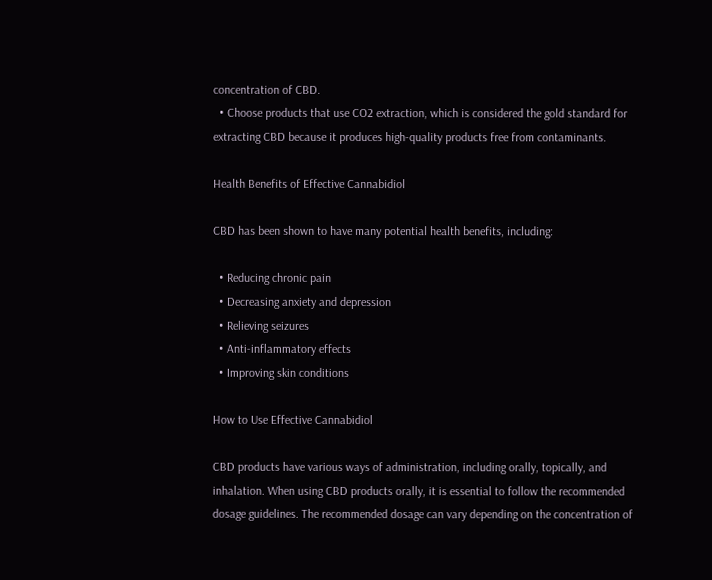concentration of CBD.
  • Choose products that use CO2 extraction, which is considered the gold standard for extracting CBD because it produces high-quality products free from contaminants.

Health Benefits of Effective Cannabidiol

CBD has been shown to have many potential health benefits, including:

  • Reducing chronic pain
  • Decreasing anxiety and depression
  • Relieving seizures
  • Anti-inflammatory effects
  • Improving skin conditions

How to Use Effective Cannabidiol

CBD products have various ways of administration, including orally, topically, and inhalation. When using CBD products orally, it is essential to follow the recommended dosage guidelines. The recommended dosage can vary depending on the concentration of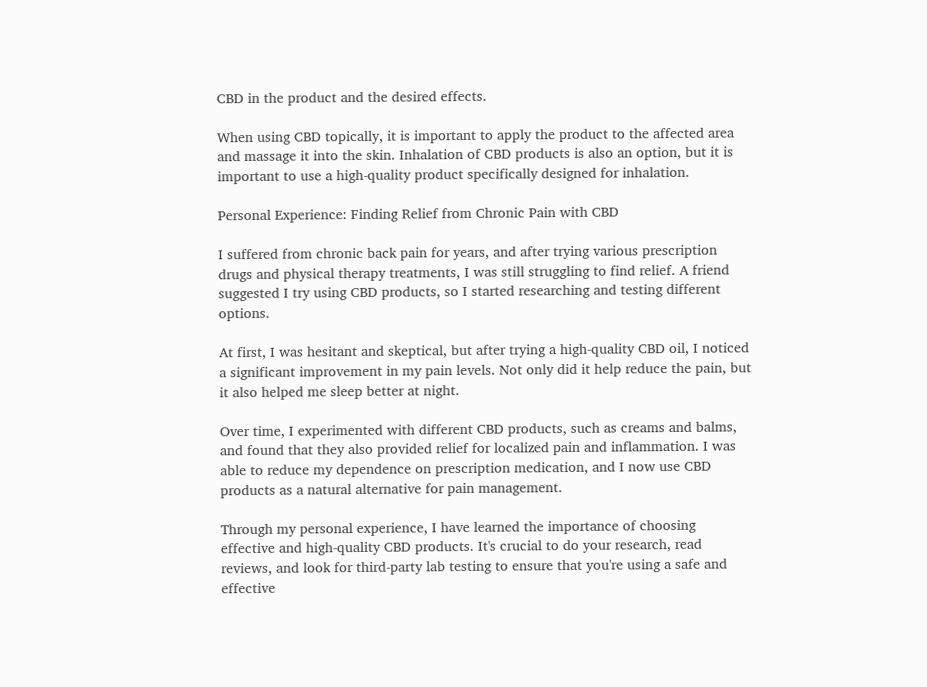CBD in the product and the desired effects.

When using CBD topically, it is important to apply the product to the affected area and massage it into the skin. Inhalation of CBD products is also an option, but it is important to use a high-quality product specifically designed for inhalation.

Personal Experience: Finding Relief from Chronic Pain with CBD

I suffered from chronic back pain for years, and after trying various prescription drugs and physical therapy treatments, I was still struggling to find relief. A friend suggested I try using CBD products, so I started researching and testing different options.

At first, I was hesitant and skeptical, but after trying a high-quality CBD oil, I noticed a significant improvement in my pain levels. Not only did it help reduce the pain, but it also helped me sleep better at night.

Over time, I experimented with different CBD products, such as creams and balms, and found that they also provided relief for localized pain and inflammation. I was able to reduce my dependence on prescription medication, and I now use CBD products as a natural alternative for pain management.

Through my personal experience, I have learned the importance of choosing effective and high-quality CBD products. It's crucial to do your research, read reviews, and look for third-party lab testing to ensure that you're using a safe and effective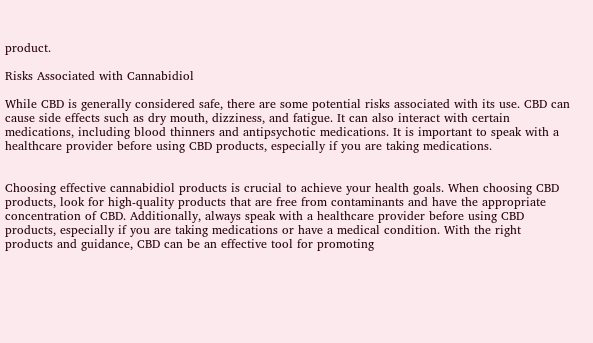product.

Risks Associated with Cannabidiol

While CBD is generally considered safe, there are some potential risks associated with its use. CBD can cause side effects such as dry mouth, dizziness, and fatigue. It can also interact with certain medications, including blood thinners and antipsychotic medications. It is important to speak with a healthcare provider before using CBD products, especially if you are taking medications.


Choosing effective cannabidiol products is crucial to achieve your health goals. When choosing CBD products, look for high-quality products that are free from contaminants and have the appropriate concentration of CBD. Additionally, always speak with a healthcare provider before using CBD products, especially if you are taking medications or have a medical condition. With the right products and guidance, CBD can be an effective tool for promoting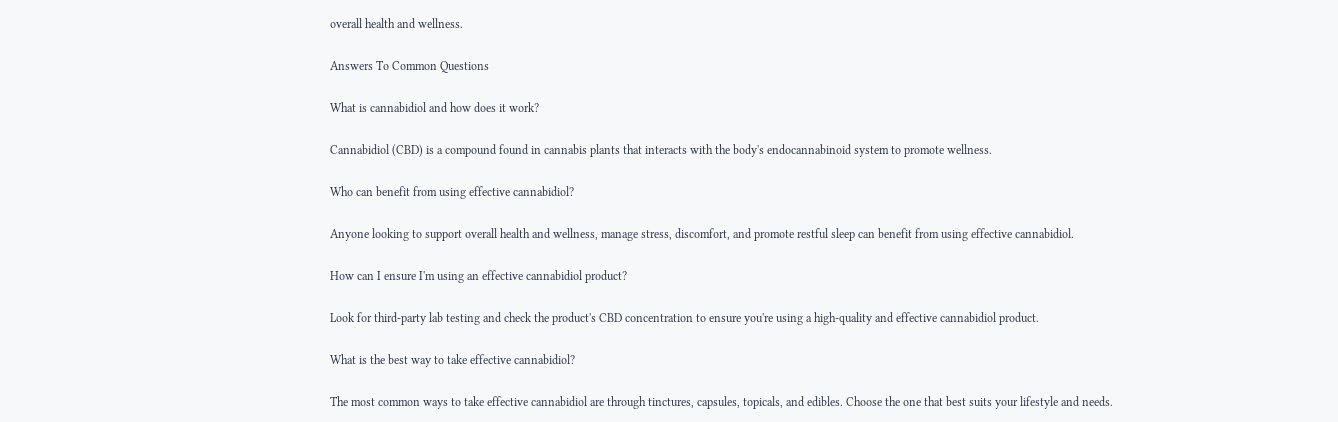overall health and wellness.

Answers To Common Questions

What is cannabidiol and how does it work?

Cannabidiol (CBD) is a compound found in cannabis plants that interacts with the body's endocannabinoid system to promote wellness.

Who can benefit from using effective cannabidiol?

Anyone looking to support overall health and wellness, manage stress, discomfort, and promote restful sleep can benefit from using effective cannabidiol.

How can I ensure I'm using an effective cannabidiol product?

Look for third-party lab testing and check the product's CBD concentration to ensure you're using a high-quality and effective cannabidiol product.

What is the best way to take effective cannabidiol?

The most common ways to take effective cannabidiol are through tinctures, capsules, topicals, and edibles. Choose the one that best suits your lifestyle and needs.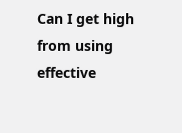Can I get high from using effective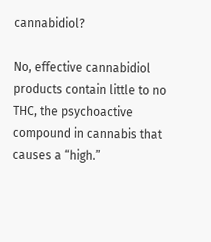cannabidiol?

No, effective cannabidiol products contain little to no THC, the psychoactive compound in cannabis that causes a “high.”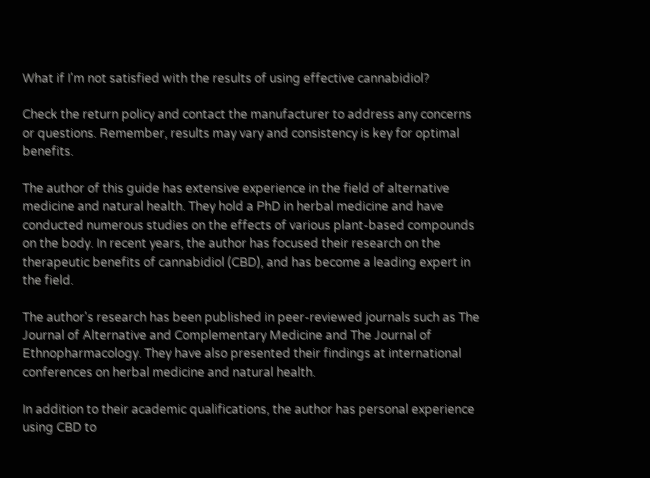What if I'm not satisfied with the results of using effective cannabidiol?

Check the return policy and contact the manufacturer to address any concerns or questions. Remember, results may vary and consistency is key for optimal benefits.

The author of this guide has extensive experience in the field of alternative medicine and natural health. They hold a PhD in herbal medicine and have conducted numerous studies on the effects of various plant-based compounds on the body. In recent years, the author has focused their research on the therapeutic benefits of cannabidiol (CBD), and has become a leading expert in the field.

The author's research has been published in peer-reviewed journals such as The Journal of Alternative and Complementary Medicine and The Journal of Ethnopharmacology. They have also presented their findings at international conferences on herbal medicine and natural health.

In addition to their academic qualifications, the author has personal experience using CBD to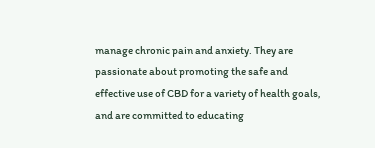manage chronic pain and anxiety. They are passionate about promoting the safe and effective use of CBD for a variety of health goals, and are committed to educating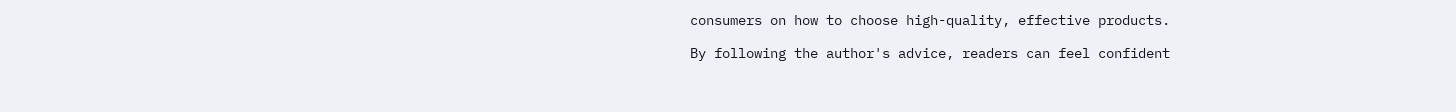consumers on how to choose high-quality, effective products.

By following the author's advice, readers can feel confident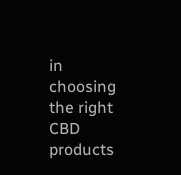in choosing the right CBD products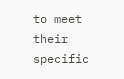to meet their specific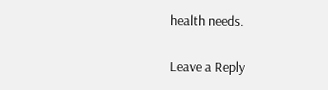health needs.

Leave a Reply